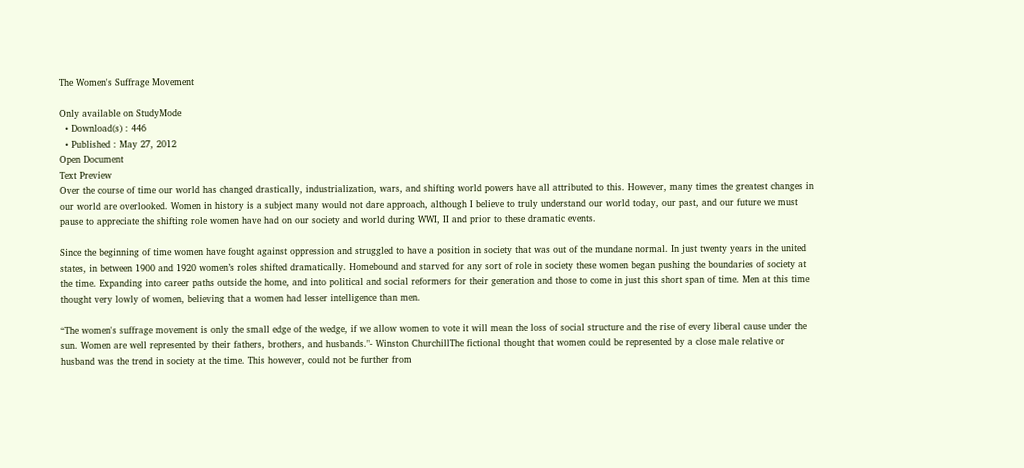The Women's Suffrage Movement

Only available on StudyMode
  • Download(s) : 446
  • Published : May 27, 2012
Open Document
Text Preview
Over the course of time our world has changed drastically, industrialization, wars, and shifting world powers have all attributed to this. However, many times the greatest changes in our world are overlooked. Women in history is a subject many would not dare approach, although I believe to truly understand our world today, our past, and our future we must pause to appreciate the shifting role women have had on our society and world during WWI, II and prior to these dramatic events.

Since the beginning of time women have fought against oppression and struggled to have a position in society that was out of the mundane normal. In just twenty years in the united states, in between 1900 and 1920 women’s roles shifted dramatically. Homebound and starved for any sort of role in society these women began pushing the boundaries of society at the time. Expanding into career paths outside the home, and into political and social reformers for their generation and those to come in just this short span of time. Men at this time thought very lowly of women, believing that a women had lesser intelligence than men.

“The women's suffrage movement is only the small edge of the wedge, if we allow women to vote it will mean the loss of social structure and the rise of every liberal cause under the sun. Women are well represented by their fathers, brothers, and husbands."- Winston ChurchillThe fictional thought that women could be represented by a close male relative or husband was the trend in society at the time. This however, could not be further from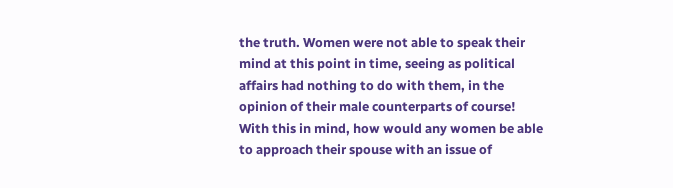the truth. Women were not able to speak their mind at this point in time, seeing as political affairs had nothing to do with them, in the opinion of their male counterparts of course! With this in mind, how would any women be able to approach their spouse with an issue of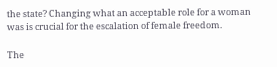the state? Changing what an acceptable role for a woman was is crucial for the escalation of female freedom.

The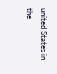united States in the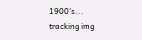1900’s...
tracking img